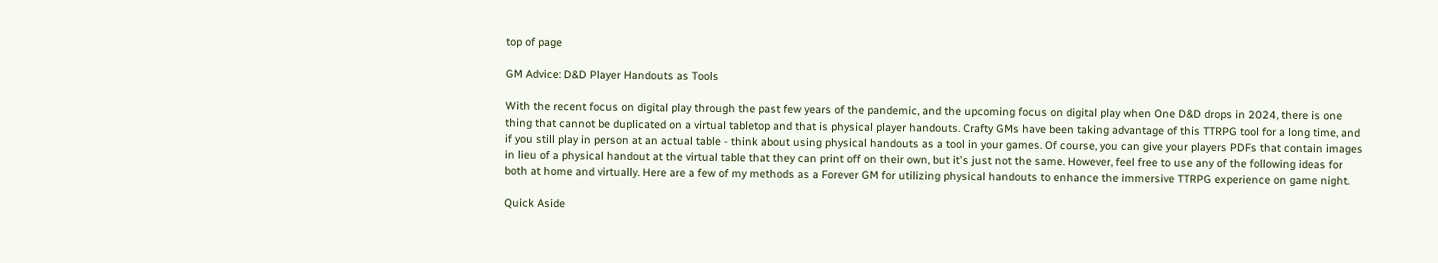top of page

GM Advice: D&D Player Handouts as Tools

With the recent focus on digital play through the past few years of the pandemic, and the upcoming focus on digital play when One D&D drops in 2024, there is one thing that cannot be duplicated on a virtual tabletop and that is physical player handouts. Crafty GMs have been taking advantage of this TTRPG tool for a long time, and if you still play in person at an actual table - think about using physical handouts as a tool in your games. Of course, you can give your players PDFs that contain images in lieu of a physical handout at the virtual table that they can print off on their own, but it's just not the same. However, feel free to use any of the following ideas for both at home and virtually. Here are a few of my methods as a Forever GM for utilizing physical handouts to enhance the immersive TTRPG experience on game night.

Quick Aside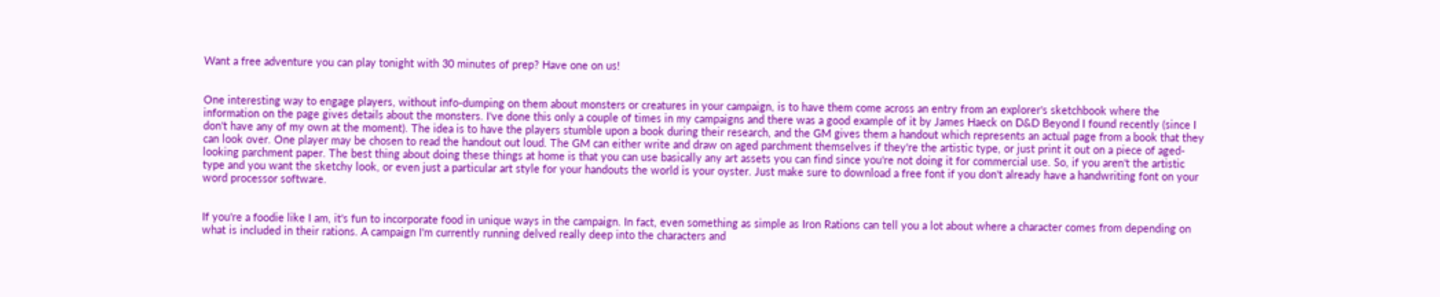Want a free adventure you can play tonight with 30 minutes of prep? Have one on us!


One interesting way to engage players, without info-dumping on them about monsters or creatures in your campaign, is to have them come across an entry from an explorer's sketchbook where the information on the page gives details about the monsters. I've done this only a couple of times in my campaigns and there was a good example of it by James Haeck on D&D Beyond I found recently (since I don't have any of my own at the moment). The idea is to have the players stumble upon a book during their research, and the GM gives them a handout which represents an actual page from a book that they can look over. One player may be chosen to read the handout out loud. The GM can either write and draw on aged parchment themselves if they're the artistic type, or just print it out on a piece of aged-looking parchment paper. The best thing about doing these things at home is that you can use basically any art assets you can find since you're not doing it for commercial use. So, if you aren't the artistic type and you want the sketchy look, or even just a particular art style for your handouts the world is your oyster. Just make sure to download a free font if you don't already have a handwriting font on your word processor software.


If you're a foodie like I am, it's fun to incorporate food in unique ways in the campaign. In fact, even something as simple as Iron Rations can tell you a lot about where a character comes from depending on what is included in their rations. A campaign I'm currently running delved really deep into the characters and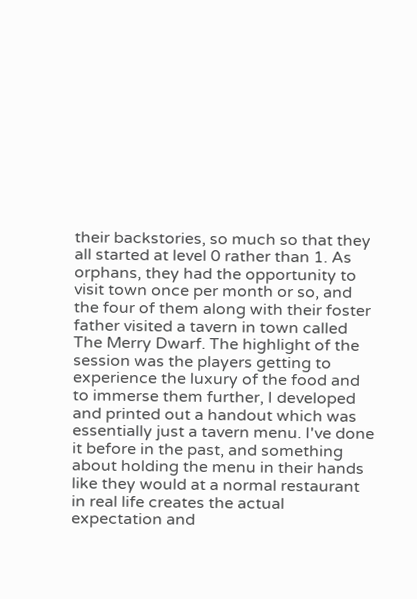their backstories, so much so that they all started at level 0 rather than 1. As orphans, they had the opportunity to visit town once per month or so, and the four of them along with their foster father visited a tavern in town called The Merry Dwarf. The highlight of the session was the players getting to experience the luxury of the food and to immerse them further, I developed and printed out a handout which was essentially just a tavern menu. I've done it before in the past, and something about holding the menu in their hands like they would at a normal restaurant in real life creates the actual expectation and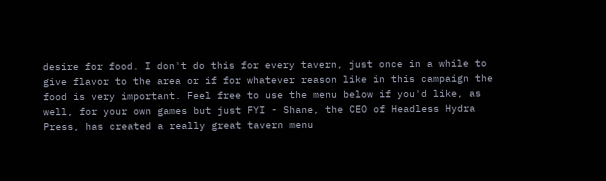desire for food. I don't do this for every tavern, just once in a while to give flavor to the area or if for whatever reason like in this campaign the food is very important. Feel free to use the menu below if you'd like, as well, for your own games but just FYI - Shane, the CEO of Headless Hydra Press, has created a really great tavern menu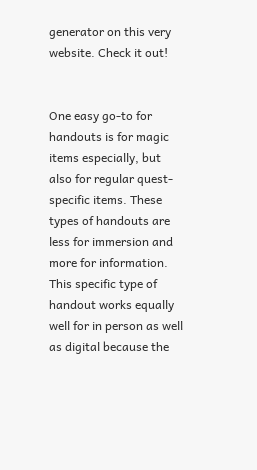generator on this very website. Check it out!


One easy go-to for handouts is for magic items especially, but also for regular quest-specific items. These types of handouts are less for immersion and more for information. This specific type of handout works equally well for in person as well as digital because the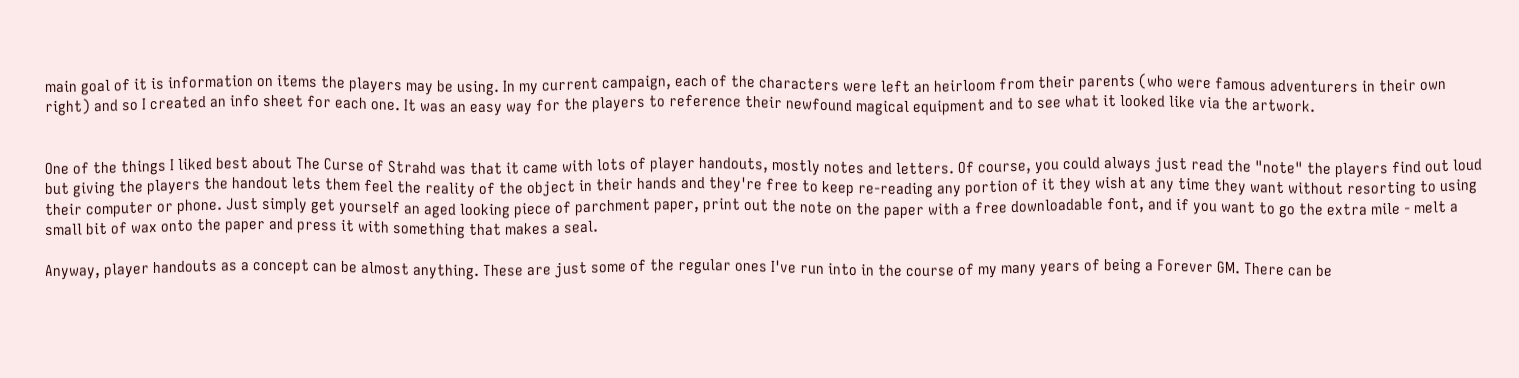main goal of it is information on items the players may be using. In my current campaign, each of the characters were left an heirloom from their parents (who were famous adventurers in their own right) and so I created an info sheet for each one. It was an easy way for the players to reference their newfound magical equipment and to see what it looked like via the artwork.


One of the things I liked best about The Curse of Strahd was that it came with lots of player handouts, mostly notes and letters. Of course, you could always just read the "note" the players find out loud but giving the players the handout lets them feel the reality of the object in their hands and they're free to keep re-reading any portion of it they wish at any time they want without resorting to using their computer or phone. Just simply get yourself an aged looking piece of parchment paper, print out the note on the paper with a free downloadable font, and if you want to go the extra mile - melt a small bit of wax onto the paper and press it with something that makes a seal.

Anyway, player handouts as a concept can be almost anything. These are just some of the regular ones I've run into in the course of my many years of being a Forever GM. There can be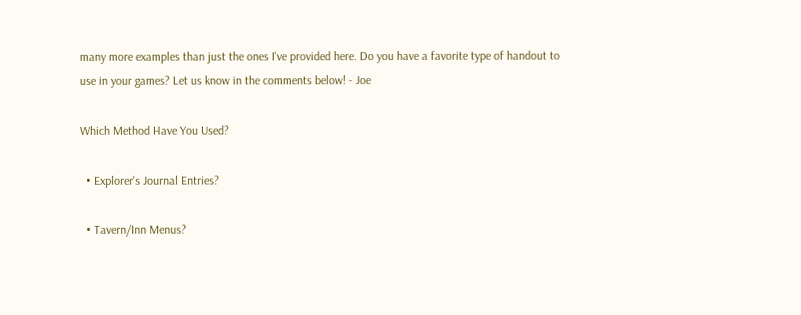many more examples than just the ones I've provided here. Do you have a favorite type of handout to use in your games? Let us know in the comments below! - Joe

Which Method Have You Used?

  • Explorer's Journal Entries?

  • Tavern/Inn Menus?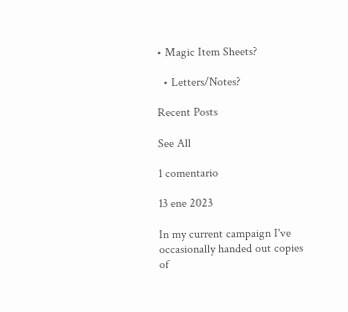• Magic Item Sheets?

  • Letters/Notes?

Recent Posts

See All

1 comentario

13 ene 2023

In my current campaign I've occasionally handed out copies of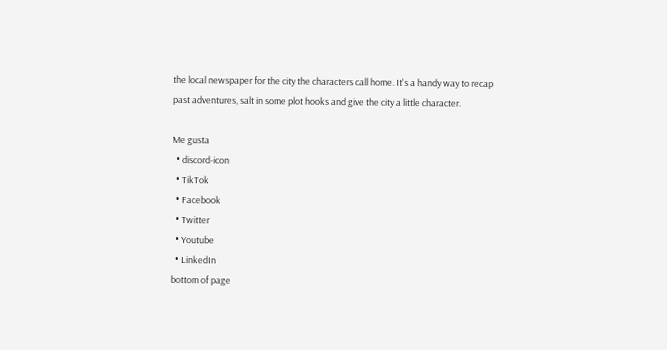the local newspaper for the city the characters call home. It's a handy way to recap past adventures, salt in some plot hooks and give the city a little character.

Me gusta
  • discord-icon
  • TikTok
  • Facebook
  • Twitter
  • Youtube
  • LinkedIn
bottom of page